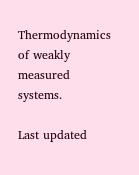Thermodynamics of weakly measured systems.

Last updated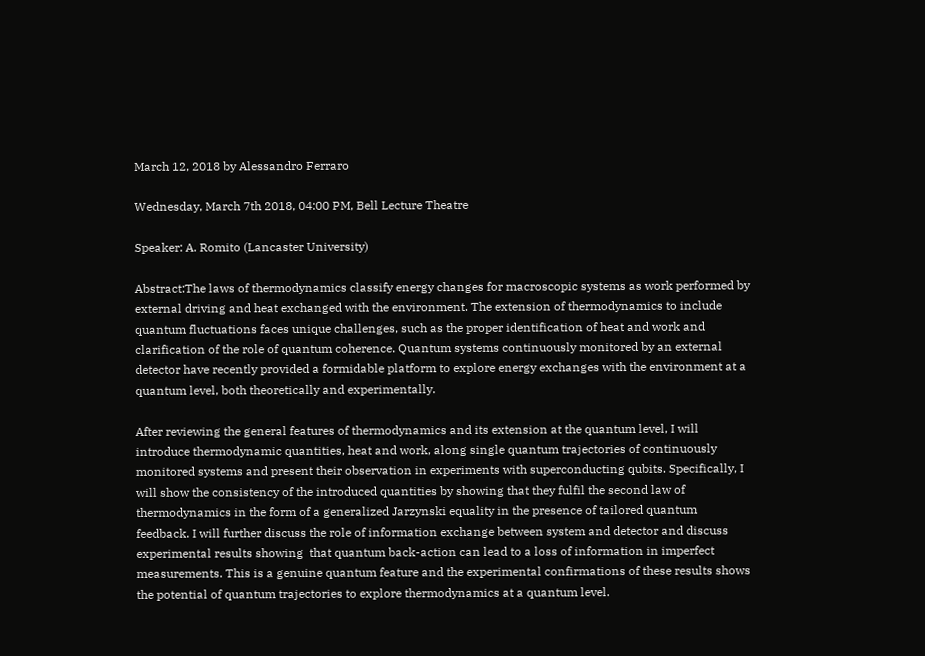March 12, 2018 by Alessandro Ferraro

Wednesday, March 7th 2018, 04:00 PM, Bell Lecture Theatre

Speaker: A. Romito (Lancaster University)

Abstract:The laws of thermodynamics classify energy changes for macroscopic systems as work performed by external driving and heat exchanged with the environment. The extension of thermodynamics to include quantum fluctuations faces unique challenges, such as the proper identification of heat and work and clarification of the role of quantum coherence. Quantum systems continuously monitored by an external detector have recently provided a formidable platform to explore energy exchanges with the environment at a quantum level, both theoretically and experimentally.

After reviewing the general features of thermodynamics and its extension at the quantum level, I will introduce thermodynamic quantities, heat and work, along single quantum trajectories of continuously monitored systems and present their observation in experiments with superconducting qubits. Specifically, I will show the consistency of the introduced quantities by showing that they fulfil the second law of thermodynamics in the form of a generalized Jarzynski equality in the presence of tailored quantum feedback. I will further discuss the role of information exchange between system and detector and discuss experimental results showing  that quantum back-action can lead to a loss of information in imperfect measurements. This is a genuine quantum feature and the experimental confirmations of these results shows the potential of quantum trajectories to explore thermodynamics at a quantum level.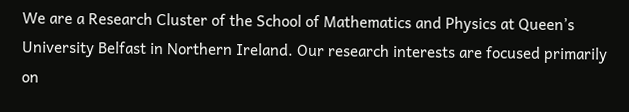We are a Research Cluster of the School of Mathematics and Physics at Queen’s University Belfast in Northern Ireland. Our research interests are focused primarily on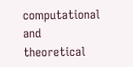computational and theoretical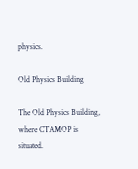physics.

Old Physics Building

The Old Physics Building,
where CTAMOP is situated.